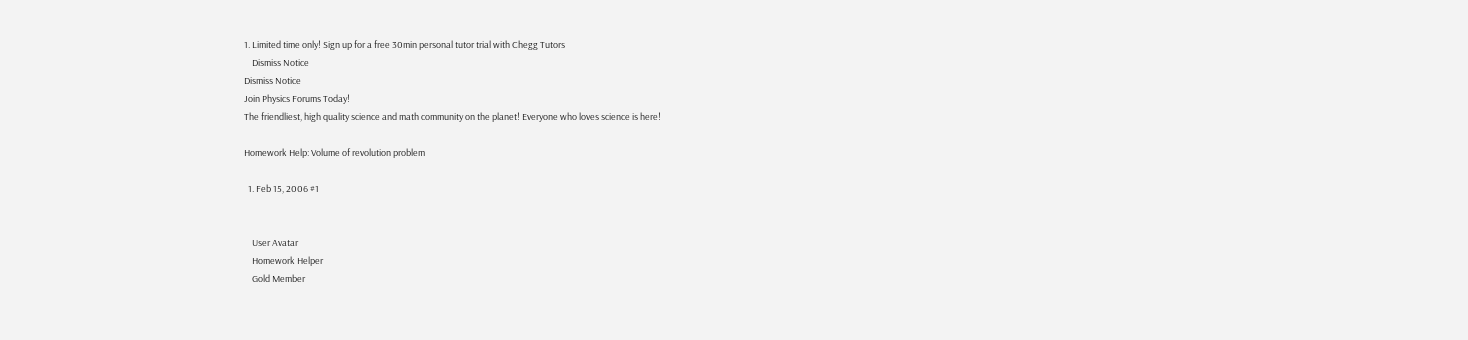1. Limited time only! Sign up for a free 30min personal tutor trial with Chegg Tutors
    Dismiss Notice
Dismiss Notice
Join Physics Forums Today!
The friendliest, high quality science and math community on the planet! Everyone who loves science is here!

Homework Help: Volume of revolution problem

  1. Feb 15, 2006 #1


    User Avatar
    Homework Helper
    Gold Member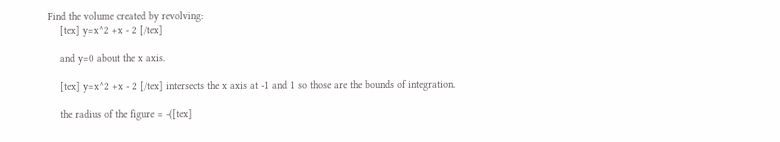Find the volume created by revolving:
    [tex] y=x^2 +x - 2 [/tex]

    and y=0 about the x axis.

    [tex] y=x^2 +x - 2 [/tex] intersects the x axis at -1 and 1 so those are the bounds of integration.

    the radius of the figure = -([tex]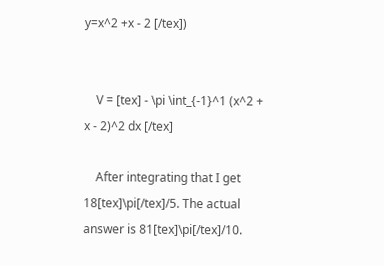y=x^2 +x - 2 [/tex])


    V = [tex] - \pi \int_{-1}^1 (x^2 + x - 2)^2 dx [/tex]

    After integrating that I get 18[tex]\pi[/tex]/5. The actual answer is 81[tex]\pi[/tex]/10.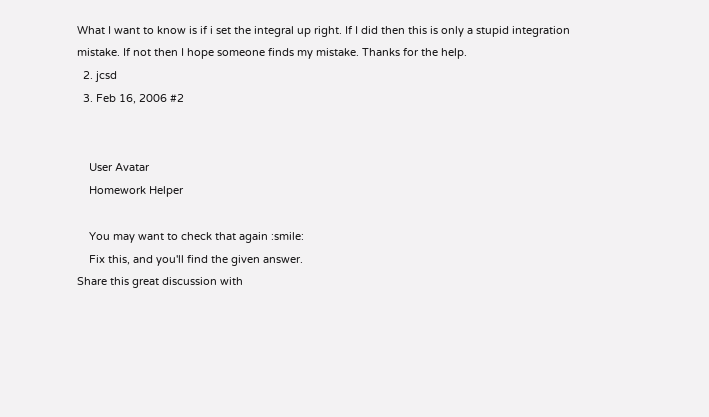What I want to know is if i set the integral up right. If I did then this is only a stupid integration mistake. If not then I hope someone finds my mistake. Thanks for the help.
  2. jcsd
  3. Feb 16, 2006 #2


    User Avatar
    Homework Helper

    You may want to check that again :smile:
    Fix this, and you'll find the given answer.
Share this great discussion with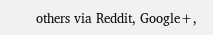others via Reddit, Google+,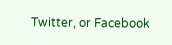Twitter, or Facebook